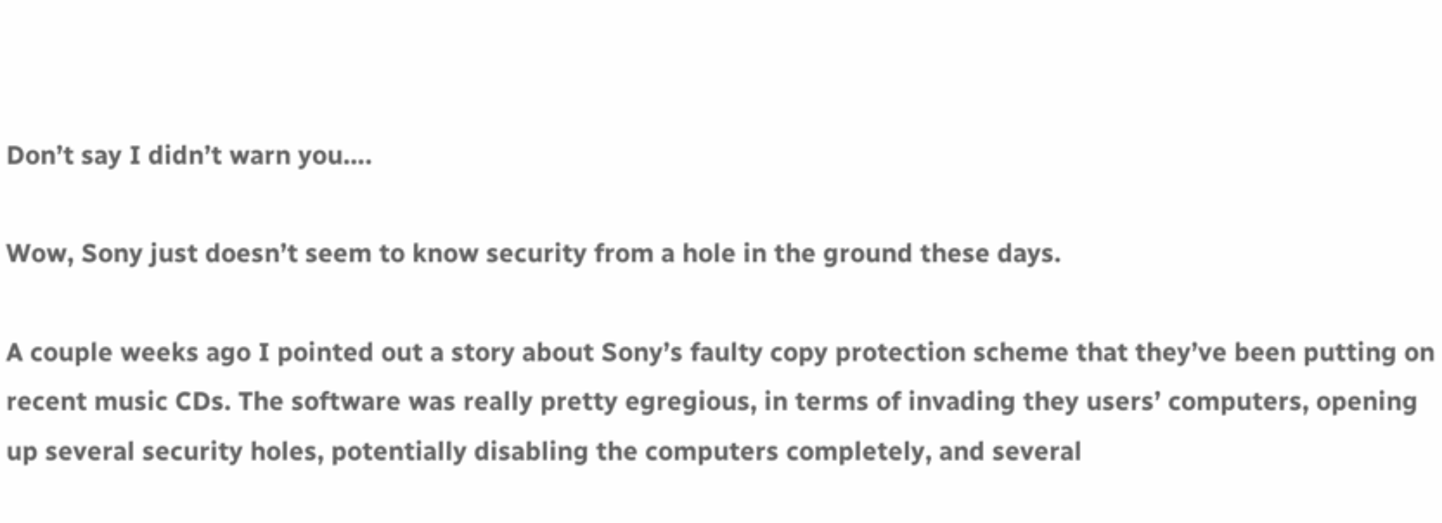Don’t say I didn’t warn you….

Wow, Sony just doesn’t seem to know security from a hole in the ground these days.

A couple weeks ago I pointed out a story about Sony’s faulty copy protection scheme that they’ve been putting on recent music CDs. The software was really pretty egregious, in terms of invading they users’ computers, opening up several security holes, potentially disabling the computers completely, and several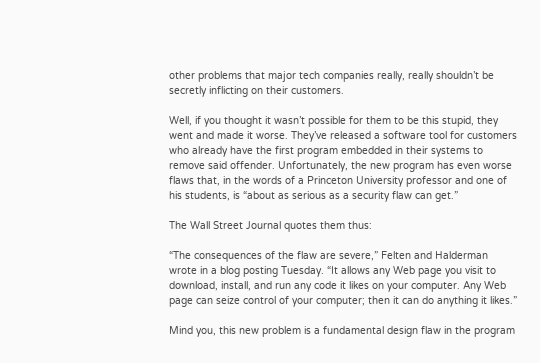other problems that major tech companies really, really shouldn’t be secretly inflicting on their customers.

Well, if you thought it wasn’t possible for them to be this stupid, they went and made it worse. They’ve released a software tool for customers who already have the first program embedded in their systems to remove said offender. Unfortunately, the new program has even worse flaws that, in the words of a Princeton University professor and one of his students, is “about as serious as a security flaw can get.”

The Wall Street Journal quotes them thus:

“The consequences of the flaw are severe,” Felten and Halderman wrote in a blog posting Tuesday. “It allows any Web page you visit to download, install, and run any code it likes on your computer. Any Web page can seize control of your computer; then it can do anything it likes.”

Mind you, this new problem is a fundamental design flaw in the program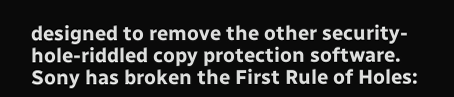designed to remove the other security-hole-riddled copy protection software. Sony has broken the First Rule of Holes: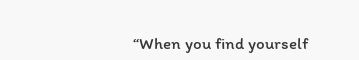“When you find yourself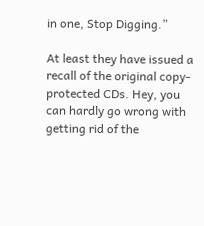in one, Stop Digging.”

At least they have issued a recall of the original copy-protected CDs. Hey, you can hardly go wrong with getting rid of the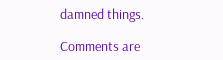damned things.

Comments are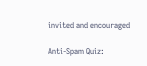invited and encouraged

Anti-Spam Quiz: